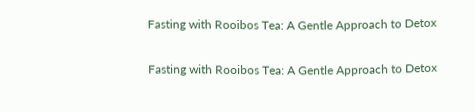Fasting with Rooibos Tea: A Gentle Approach to Detox

Fasting with Rooibos Tea: A Gentle Approach to Detox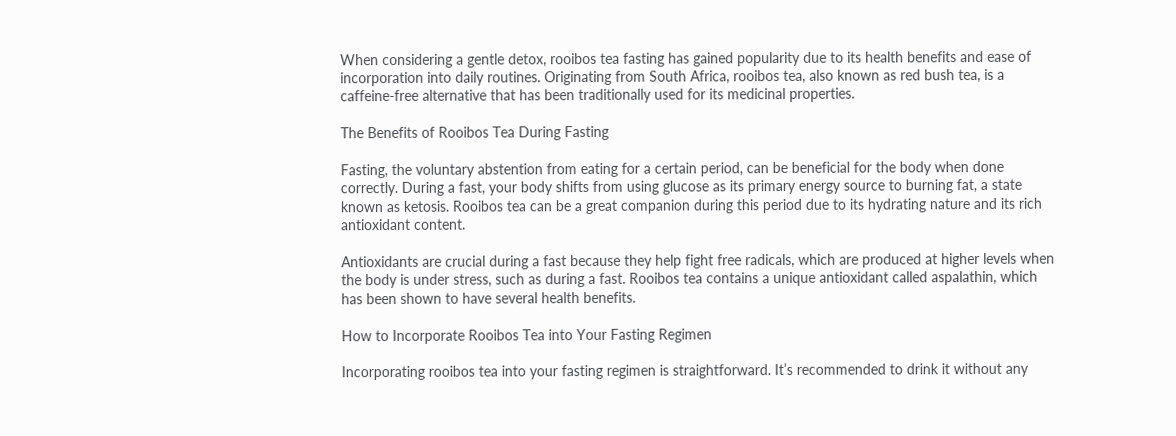When considering a gentle detox, rooibos tea fasting has gained popularity due to its health benefits and ease of incorporation into daily routines. Originating from South Africa, rooibos tea, also known as red bush tea, is a caffeine-free alternative that has been traditionally used for its medicinal properties.

The Benefits of Rooibos Tea During Fasting

Fasting, the voluntary abstention from eating for a certain period, can be beneficial for the body when done correctly. During a fast, your body shifts from using glucose as its primary energy source to burning fat, a state known as ketosis. Rooibos tea can be a great companion during this period due to its hydrating nature and its rich antioxidant content.

Antioxidants are crucial during a fast because they help fight free radicals, which are produced at higher levels when the body is under stress, such as during a fast. Rooibos tea contains a unique antioxidant called aspalathin, which has been shown to have several health benefits.

How to Incorporate Rooibos Tea into Your Fasting Regimen

Incorporating rooibos tea into your fasting regimen is straightforward. It’s recommended to drink it without any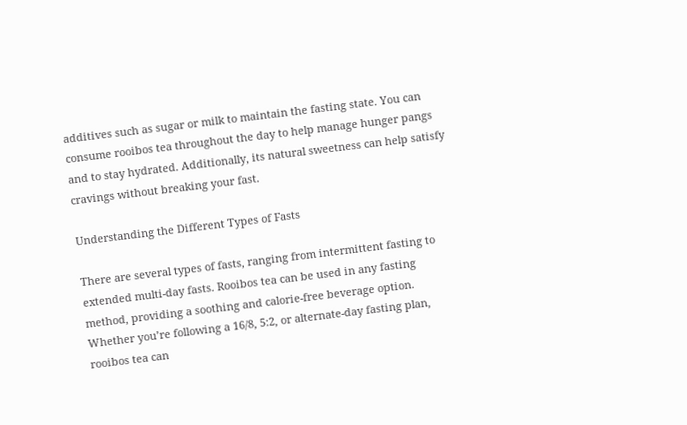additives such as sugar or milk to maintain the fasting state. You can consume rooibos tea throughout the day to help manage hunger pangs and to stay hydrated. Additionally, its natural sweetness can help satisfy cravings without breaking your fast.

Understanding the Different Types of Fasts

There are several types of fasts, ranging from intermittent fasting to extended multi-day fasts. Rooibos tea can be used in any fasting method, providing a soothing and calorie-free beverage option. Whether you’re following a 16/8, 5:2, or alternate-day fasting plan, rooibos tea can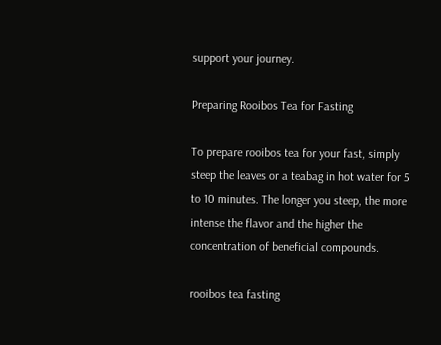support your journey.

Preparing Rooibos Tea for Fasting

To prepare rooibos tea for your fast, simply steep the leaves or a teabag in hot water for 5 to 10 minutes. The longer you steep, the more intense the flavor and the higher the concentration of beneficial compounds.

rooibos tea fasting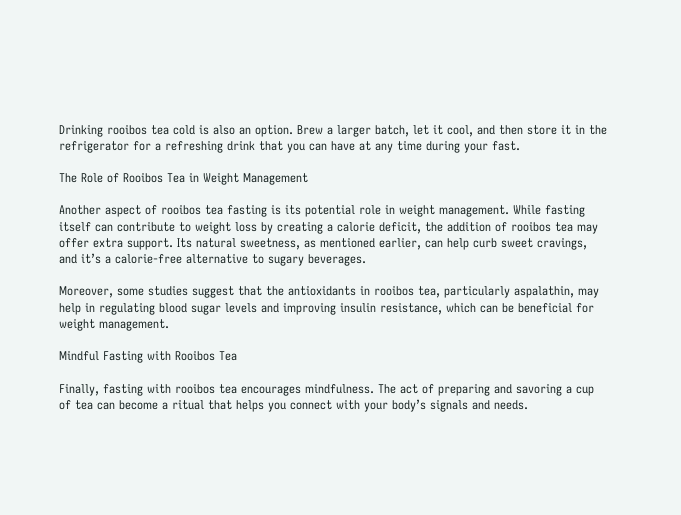Drinking rooibos tea cold is also an option. Brew a larger batch, let it cool, and then store it in the refrigerator for a refreshing drink that you can have at any time during your fast.

The Role of Rooibos Tea in Weight Management

Another aspect of rooibos tea fasting is its potential role in weight management. While fasting itself can contribute to weight loss by creating a calorie deficit, the addition of rooibos tea may offer extra support. Its natural sweetness, as mentioned earlier, can help curb sweet cravings, and it’s a calorie-free alternative to sugary beverages.

Moreover, some studies suggest that the antioxidants in rooibos tea, particularly aspalathin, may help in regulating blood sugar levels and improving insulin resistance, which can be beneficial for weight management.

Mindful Fasting with Rooibos Tea

Finally, fasting with rooibos tea encourages mindfulness. The act of preparing and savoring a cup of tea can become a ritual that helps you connect with your body’s signals and needs.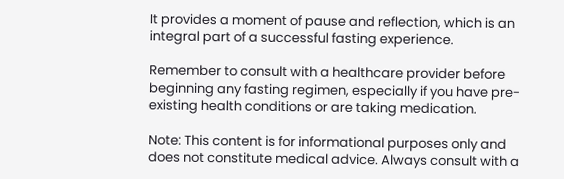It provides a moment of pause and reflection, which is an integral part of a successful fasting experience.

Remember to consult with a healthcare provider before beginning any fasting regimen, especially if you have pre-existing health conditions or are taking medication.

Note: This content is for informational purposes only and does not constitute medical advice. Always consult with a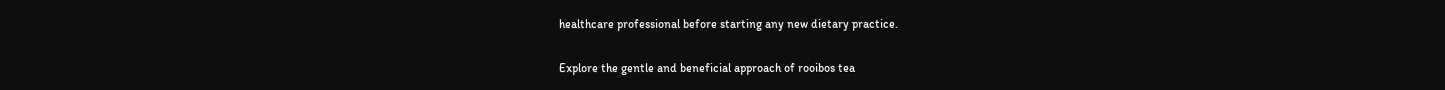healthcare professional before starting any new dietary practice.

Explore the gentle and beneficial approach of rooibos tea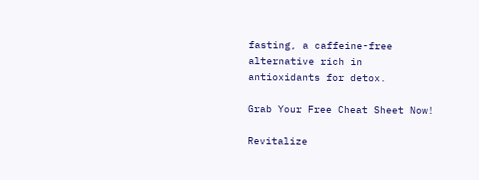fasting, a caffeine-free alternative rich in antioxidants for detox.

Grab Your Free Cheat Sheet Now!

Revitalize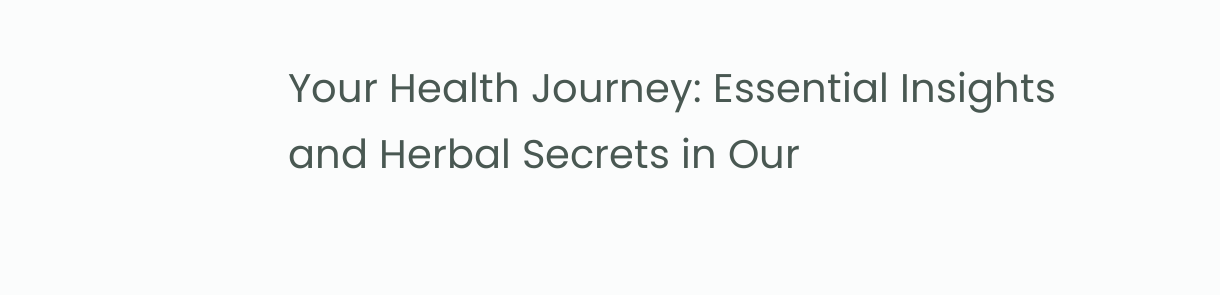Your Health Journey: Essential Insights and Herbal Secrets in Our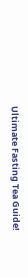Ultimate Fasting Tea Guide!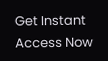Get Instant Access Now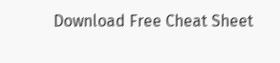Download Free Cheat Sheet